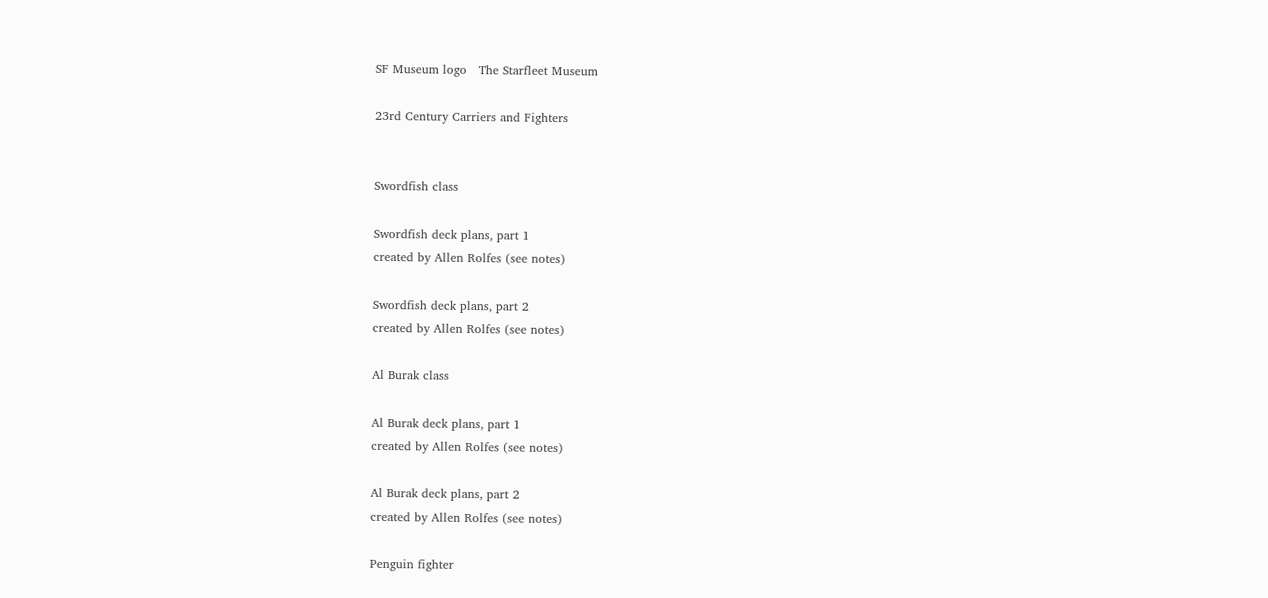SF Museum logo   The Starfleet Museum

23rd Century Carriers and Fighters


Swordfish class

Swordfish deck plans, part 1
created by Allen Rolfes (see notes)

Swordfish deck plans, part 2
created by Allen Rolfes (see notes)

Al Burak class

Al Burak deck plans, part 1
created by Allen Rolfes (see notes)

Al Burak deck plans, part 2
created by Allen Rolfes (see notes)

Penguin fighter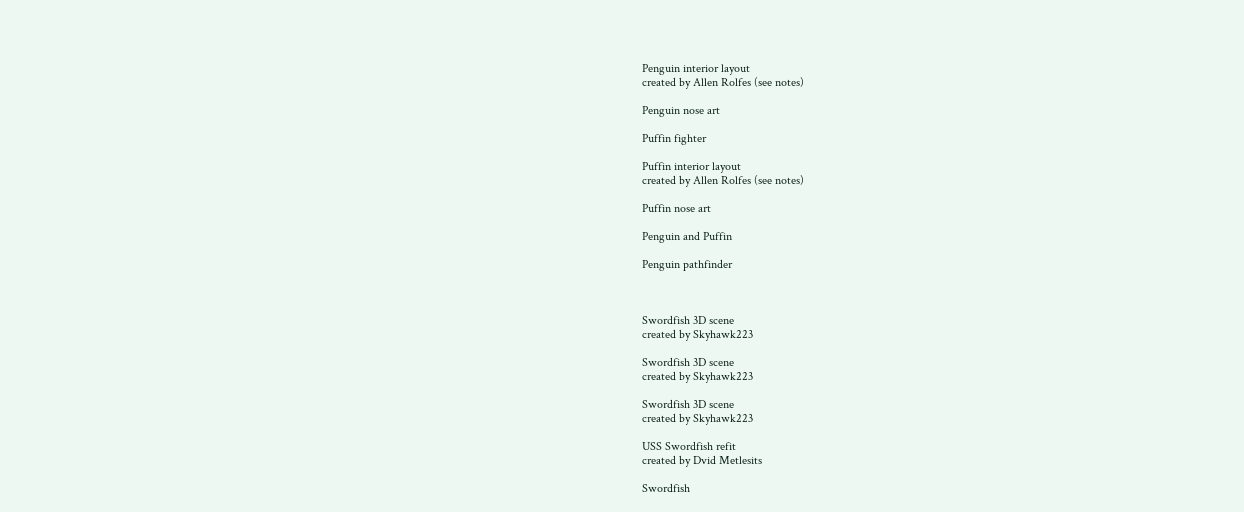Penguin interior layout
created by Allen Rolfes (see notes)

Penguin nose art

Puffin fighter

Puffin interior layout
created by Allen Rolfes (see notes)

Puffin nose art

Penguin and Puffin

Penguin pathfinder



Swordfish 3D scene
created by Skyhawk223

Swordfish 3D scene
created by Skyhawk223

Swordfish 3D scene
created by Skyhawk223

USS Swordfish refit
created by Dvid Metlesits

Swordfish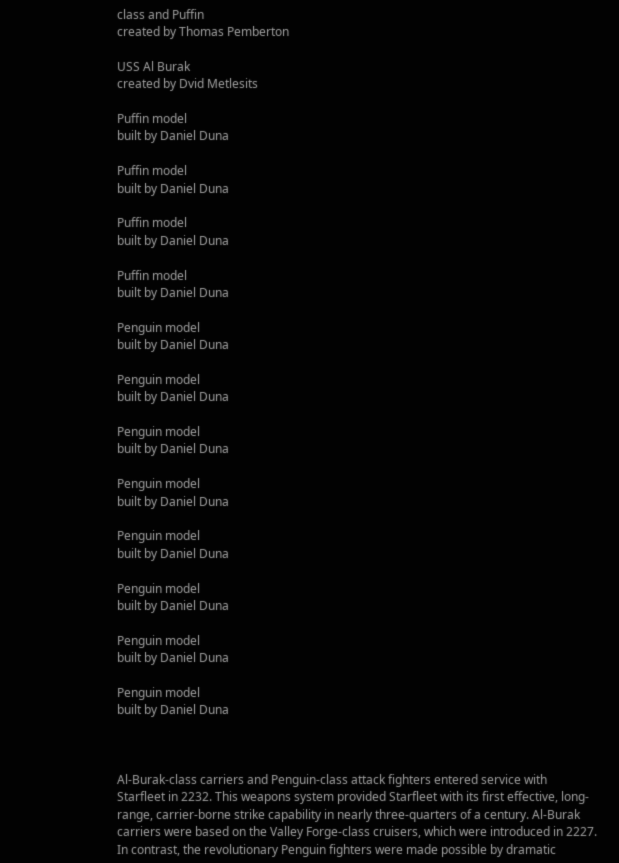class and Puffin
created by Thomas Pemberton

USS Al Burak
created by Dvid Metlesits

Puffin model
built by Daniel Duna

Puffin model
built by Daniel Duna

Puffin model
built by Daniel Duna

Puffin model
built by Daniel Duna

Penguin model
built by Daniel Duna

Penguin model
built by Daniel Duna

Penguin model
built by Daniel Duna

Penguin model
built by Daniel Duna

Penguin model
built by Daniel Duna

Penguin model
built by Daniel Duna

Penguin model
built by Daniel Duna

Penguin model
built by Daniel Duna



Al-Burak-class carriers and Penguin-class attack fighters entered service with Starfleet in 2232. This weapons system provided Starfleet with its first effective, long-range, carrier-borne strike capability in nearly three-quarters of a century. Al-Burak carriers were based on the Valley Forge-class cruisers, which were introduced in 2227. In contrast, the revolutionary Penguin fighters were made possible by dramatic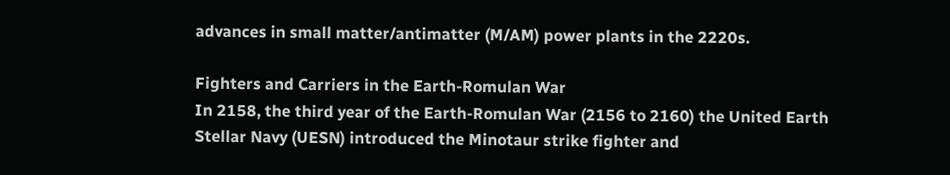advances in small matter/antimatter (M/AM) power plants in the 2220s.

Fighters and Carriers in the Earth-Romulan War
In 2158, the third year of the Earth-Romulan War (2156 to 2160) the United Earth Stellar Navy (UESN) introduced the Minotaur strike fighter and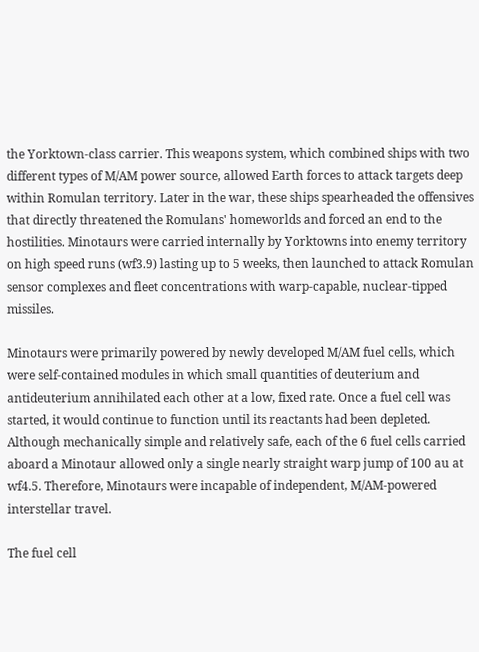the Yorktown-class carrier. This weapons system, which combined ships with two different types of M/AM power source, allowed Earth forces to attack targets deep within Romulan territory. Later in the war, these ships spearheaded the offensives that directly threatened the Romulans' homeworlds and forced an end to the hostilities. Minotaurs were carried internally by Yorktowns into enemy territory on high speed runs (wf3.9) lasting up to 5 weeks, then launched to attack Romulan sensor complexes and fleet concentrations with warp-capable, nuclear-tipped missiles.

Minotaurs were primarily powered by newly developed M/AM fuel cells, which were self-contained modules in which small quantities of deuterium and antideuterium annihilated each other at a low, fixed rate. Once a fuel cell was started, it would continue to function until its reactants had been depleted. Although mechanically simple and relatively safe, each of the 6 fuel cells carried aboard a Minotaur allowed only a single nearly straight warp jump of 100 au at wf4.5. Therefore, Minotaurs were incapable of independent, M/AM-powered interstellar travel.

The fuel cell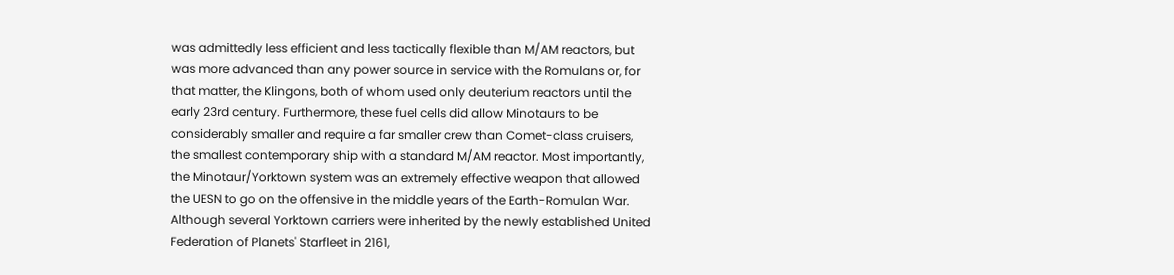was admittedly less efficient and less tactically flexible than M/AM reactors, but was more advanced than any power source in service with the Romulans or, for that matter, the Klingons, both of whom used only deuterium reactors until the early 23rd century. Furthermore, these fuel cells did allow Minotaurs to be considerably smaller and require a far smaller crew than Comet-class cruisers, the smallest contemporary ship with a standard M/AM reactor. Most importantly, the Minotaur/Yorktown system was an extremely effective weapon that allowed the UESN to go on the offensive in the middle years of the Earth-Romulan War. Although several Yorktown carriers were inherited by the newly established United Federation of Planets' Starfleet in 2161,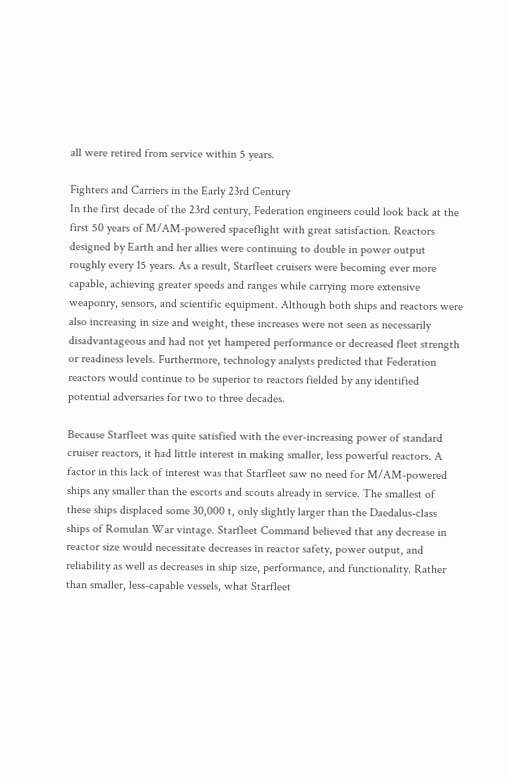all were retired from service within 5 years.

Fighters and Carriers in the Early 23rd Century
In the first decade of the 23rd century, Federation engineers could look back at the first 50 years of M/AM-powered spaceflight with great satisfaction. Reactors designed by Earth and her allies were continuing to double in power output roughly every 15 years. As a result, Starfleet cruisers were becoming ever more capable, achieving greater speeds and ranges while carrying more extensive weaponry, sensors, and scientific equipment. Although both ships and reactors were also increasing in size and weight, these increases were not seen as necessarily disadvantageous and had not yet hampered performance or decreased fleet strength or readiness levels. Furthermore, technology analysts predicted that Federation reactors would continue to be superior to reactors fielded by any identified potential adversaries for two to three decades.

Because Starfleet was quite satisfied with the ever-increasing power of standard cruiser reactors, it had little interest in making smaller, less powerful reactors. A factor in this lack of interest was that Starfleet saw no need for M/AM-powered ships any smaller than the escorts and scouts already in service. The smallest of these ships displaced some 30,000 t, only slightly larger than the Daedalus-class ships of Romulan War vintage. Starfleet Command believed that any decrease in reactor size would necessitate decreases in reactor safety, power output, and reliability as well as decreases in ship size, performance, and functionality. Rather than smaller, less-capable vessels, what Starfleet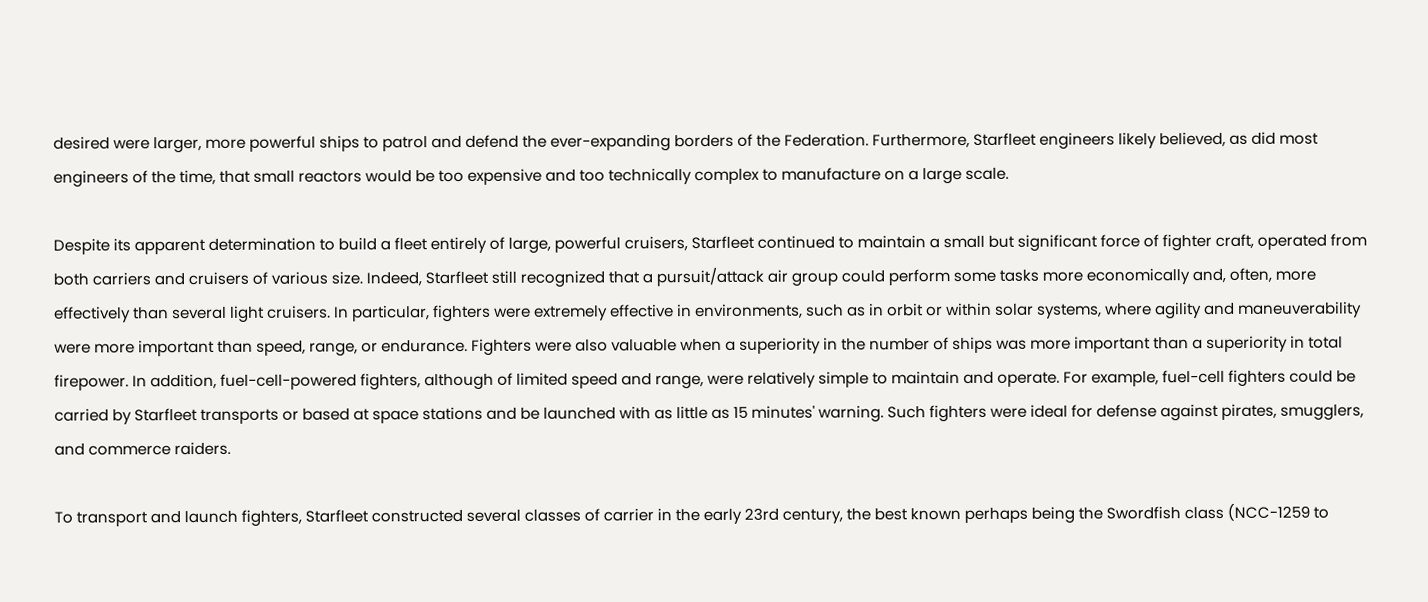desired were larger, more powerful ships to patrol and defend the ever-expanding borders of the Federation. Furthermore, Starfleet engineers likely believed, as did most engineers of the time, that small reactors would be too expensive and too technically complex to manufacture on a large scale.

Despite its apparent determination to build a fleet entirely of large, powerful cruisers, Starfleet continued to maintain a small but significant force of fighter craft, operated from both carriers and cruisers of various size. Indeed, Starfleet still recognized that a pursuit/attack air group could perform some tasks more economically and, often, more effectively than several light cruisers. In particular, fighters were extremely effective in environments, such as in orbit or within solar systems, where agility and maneuverability were more important than speed, range, or endurance. Fighters were also valuable when a superiority in the number of ships was more important than a superiority in total firepower. In addition, fuel-cell-powered fighters, although of limited speed and range, were relatively simple to maintain and operate. For example, fuel-cell fighters could be carried by Starfleet transports or based at space stations and be launched with as little as 15 minutes' warning. Such fighters were ideal for defense against pirates, smugglers, and commerce raiders.

To transport and launch fighters, Starfleet constructed several classes of carrier in the early 23rd century, the best known perhaps being the Swordfish class (NCC-1259 to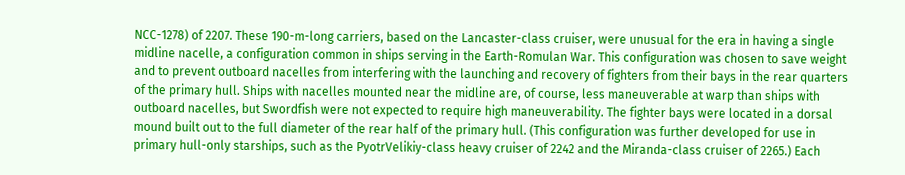NCC-1278) of 2207. These 190-m-long carriers, based on the Lancaster-class cruiser, were unusual for the era in having a single midline nacelle, a configuration common in ships serving in the Earth-Romulan War. This configuration was chosen to save weight and to prevent outboard nacelles from interfering with the launching and recovery of fighters from their bays in the rear quarters of the primary hull. Ships with nacelles mounted near the midline are, of course, less maneuverable at warp than ships with outboard nacelles, but Swordfish were not expected to require high maneuverability. The fighter bays were located in a dorsal mound built out to the full diameter of the rear half of the primary hull. (This configuration was further developed for use in primary hull-only starships, such as the PyotrVelikiy-class heavy cruiser of 2242 and the Miranda-class cruiser of 2265.) Each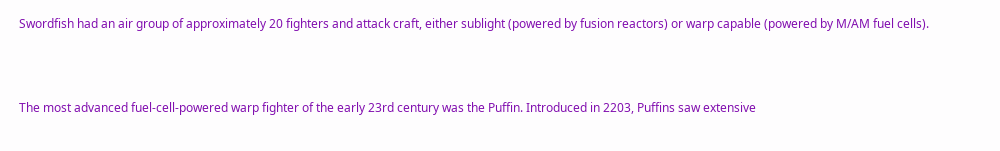Swordfish had an air group of approximately 20 fighters and attack craft, either sublight (powered by fusion reactors) or warp capable (powered by M/AM fuel cells).



The most advanced fuel-cell-powered warp fighter of the early 23rd century was the Puffin. Introduced in 2203, Puffins saw extensive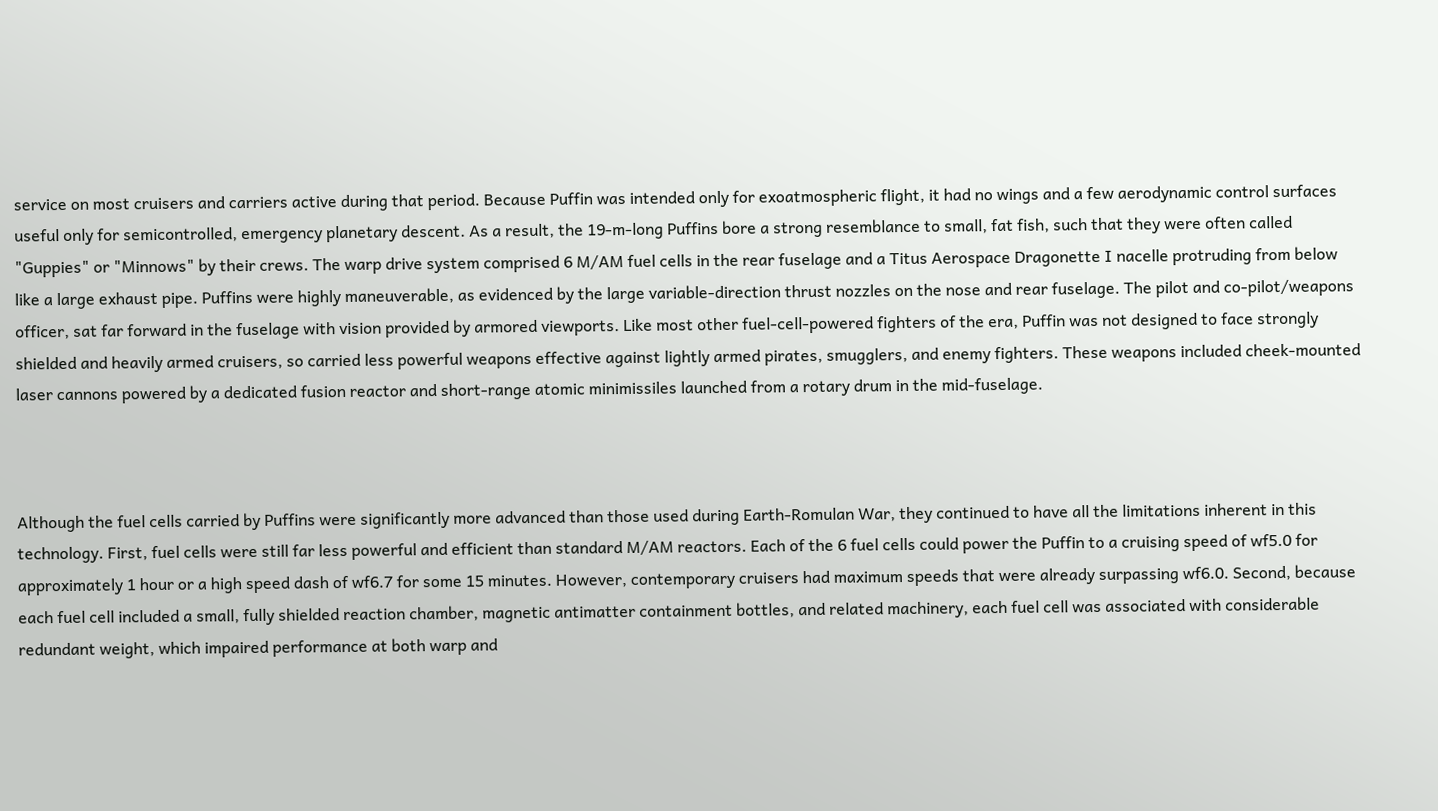service on most cruisers and carriers active during that period. Because Puffin was intended only for exoatmospheric flight, it had no wings and a few aerodynamic control surfaces useful only for semicontrolled, emergency planetary descent. As a result, the 19-m-long Puffins bore a strong resemblance to small, fat fish, such that they were often called "Guppies" or "Minnows" by their crews. The warp drive system comprised 6 M/AM fuel cells in the rear fuselage and a Titus Aerospace Dragonette I nacelle protruding from below like a large exhaust pipe. Puffins were highly maneuverable, as evidenced by the large variable-direction thrust nozzles on the nose and rear fuselage. The pilot and co-pilot/weapons officer, sat far forward in the fuselage with vision provided by armored viewports. Like most other fuel-cell-powered fighters of the era, Puffin was not designed to face strongly shielded and heavily armed cruisers, so carried less powerful weapons effective against lightly armed pirates, smugglers, and enemy fighters. These weapons included cheek-mounted laser cannons powered by a dedicated fusion reactor and short-range atomic minimissiles launched from a rotary drum in the mid-fuselage.



Although the fuel cells carried by Puffins were significantly more advanced than those used during Earth-Romulan War, they continued to have all the limitations inherent in this technology. First, fuel cells were still far less powerful and efficient than standard M/AM reactors. Each of the 6 fuel cells could power the Puffin to a cruising speed of wf5.0 for approximately 1 hour or a high speed dash of wf6.7 for some 15 minutes. However, contemporary cruisers had maximum speeds that were already surpassing wf6.0. Second, because each fuel cell included a small, fully shielded reaction chamber, magnetic antimatter containment bottles, and related machinery, each fuel cell was associated with considerable redundant weight, which impaired performance at both warp and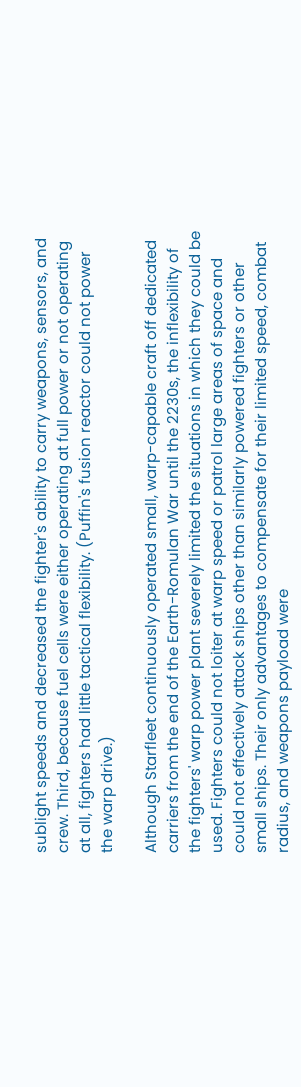sublight speeds and decreased the fighter's ability to carry weapons, sensors, and crew. Third, because fuel cells were either operating at full power or not operating at all, fighters had little tactical flexibility. (Puffin's fusion reactor could not power the warp drive.)

Although Starfleet continuously operated small, warp-capable craft off dedicated carriers from the end of the Earth-Romulan War until the 2230s, the inflexibility of the fighters' warp power plant severely limited the situations in which they could be used. Fighters could not loiter at warp speed or patrol large areas of space and could not effectively attack ships other than similarly powered fighters or other small ships. Their only advantages to compensate for their limited speed, combat radius, and weapons payload were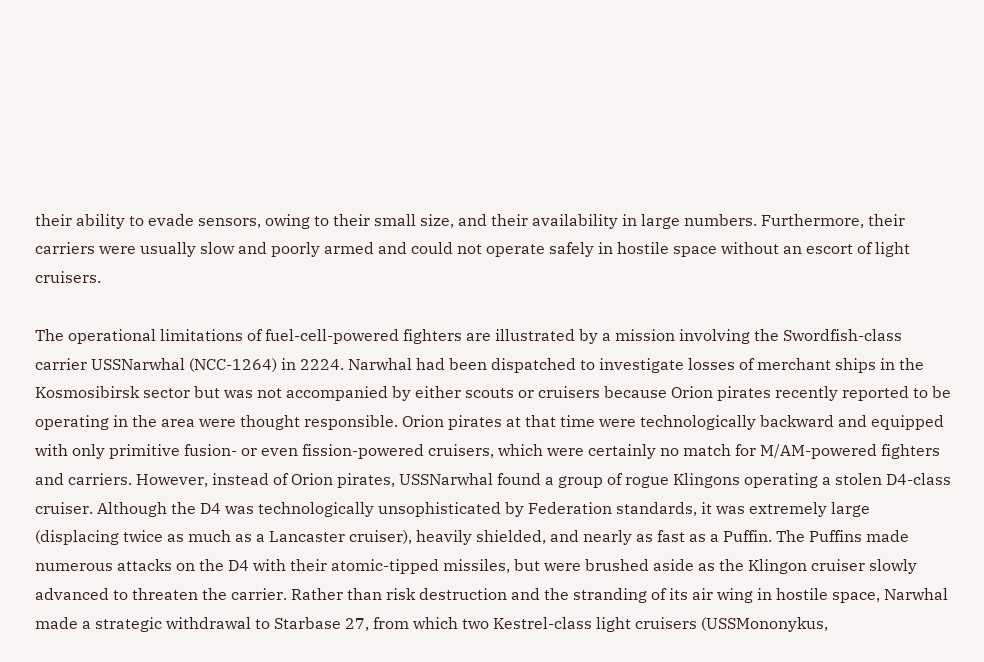their ability to evade sensors, owing to their small size, and their availability in large numbers. Furthermore, their carriers were usually slow and poorly armed and could not operate safely in hostile space without an escort of light cruisers.

The operational limitations of fuel-cell-powered fighters are illustrated by a mission involving the Swordfish-class carrier USSNarwhal (NCC-1264) in 2224. Narwhal had been dispatched to investigate losses of merchant ships in the Kosmosibirsk sector but was not accompanied by either scouts or cruisers because Orion pirates recently reported to be operating in the area were thought responsible. Orion pirates at that time were technologically backward and equipped with only primitive fusion- or even fission-powered cruisers, which were certainly no match for M/AM-powered fighters and carriers. However, instead of Orion pirates, USSNarwhal found a group of rogue Klingons operating a stolen D4-class cruiser. Although the D4 was technologically unsophisticated by Federation standards, it was extremely large (displacing twice as much as a Lancaster cruiser), heavily shielded, and nearly as fast as a Puffin. The Puffins made numerous attacks on the D4 with their atomic-tipped missiles, but were brushed aside as the Klingon cruiser slowly advanced to threaten the carrier. Rather than risk destruction and the stranding of its air wing in hostile space, Narwhal made a strategic withdrawal to Starbase 27, from which two Kestrel-class light cruisers (USSMononykus,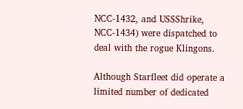NCC-1432, and USSShrike, NCC-1434) were dispatched to deal with the rogue Klingons.

Although Starfleet did operate a limited number of dedicated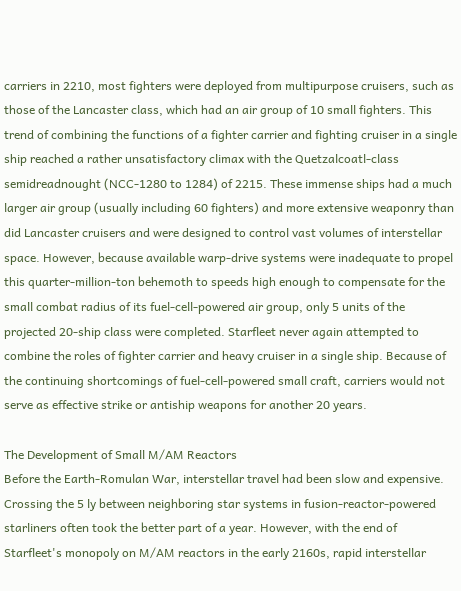carriers in 2210, most fighters were deployed from multipurpose cruisers, such as those of the Lancaster class, which had an air group of 10 small fighters. This trend of combining the functions of a fighter carrier and fighting cruiser in a single ship reached a rather unsatisfactory climax with the Quetzalcoatl-class semidreadnought (NCC-1280 to 1284) of 2215. These immense ships had a much larger air group (usually including 60 fighters) and more extensive weaponry than did Lancaster cruisers and were designed to control vast volumes of interstellar space. However, because available warp-drive systems were inadequate to propel this quarter-million-ton behemoth to speeds high enough to compensate for the small combat radius of its fuel-cell-powered air group, only 5 units of the projected 20-ship class were completed. Starfleet never again attempted to combine the roles of fighter carrier and heavy cruiser in a single ship. Because of the continuing shortcomings of fuel-cell-powered small craft, carriers would not serve as effective strike or antiship weapons for another 20 years.

The Development of Small M/AM Reactors
Before the Earth-Romulan War, interstellar travel had been slow and expensive. Crossing the 5 ly between neighboring star systems in fusion-reactor-powered starliners often took the better part of a year. However, with the end of Starfleet's monopoly on M/AM reactors in the early 2160s, rapid interstellar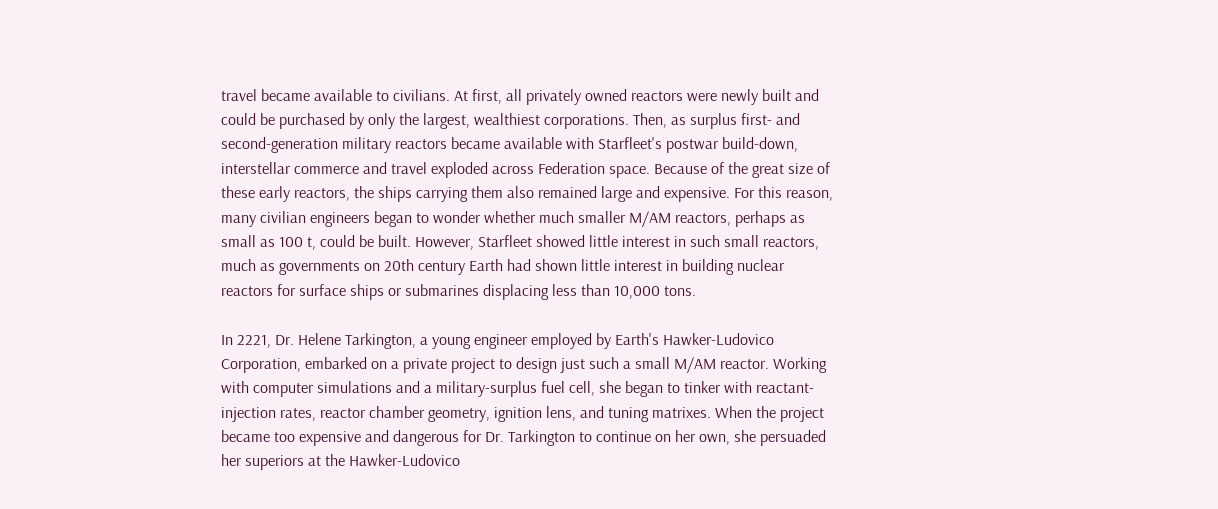travel became available to civilians. At first, all privately owned reactors were newly built and could be purchased by only the largest, wealthiest corporations. Then, as surplus first- and second-generation military reactors became available with Starfleet's postwar build-down, interstellar commerce and travel exploded across Federation space. Because of the great size of these early reactors, the ships carrying them also remained large and expensive. For this reason, many civilian engineers began to wonder whether much smaller M/AM reactors, perhaps as small as 100 t, could be built. However, Starfleet showed little interest in such small reactors, much as governments on 20th century Earth had shown little interest in building nuclear reactors for surface ships or submarines displacing less than 10,000 tons.

In 2221, Dr. Helene Tarkington, a young engineer employed by Earth's Hawker-Ludovico Corporation, embarked on a private project to design just such a small M/AM reactor. Working with computer simulations and a military-surplus fuel cell, she began to tinker with reactant-injection rates, reactor chamber geometry, ignition lens, and tuning matrixes. When the project became too expensive and dangerous for Dr. Tarkington to continue on her own, she persuaded her superiors at the Hawker-Ludovico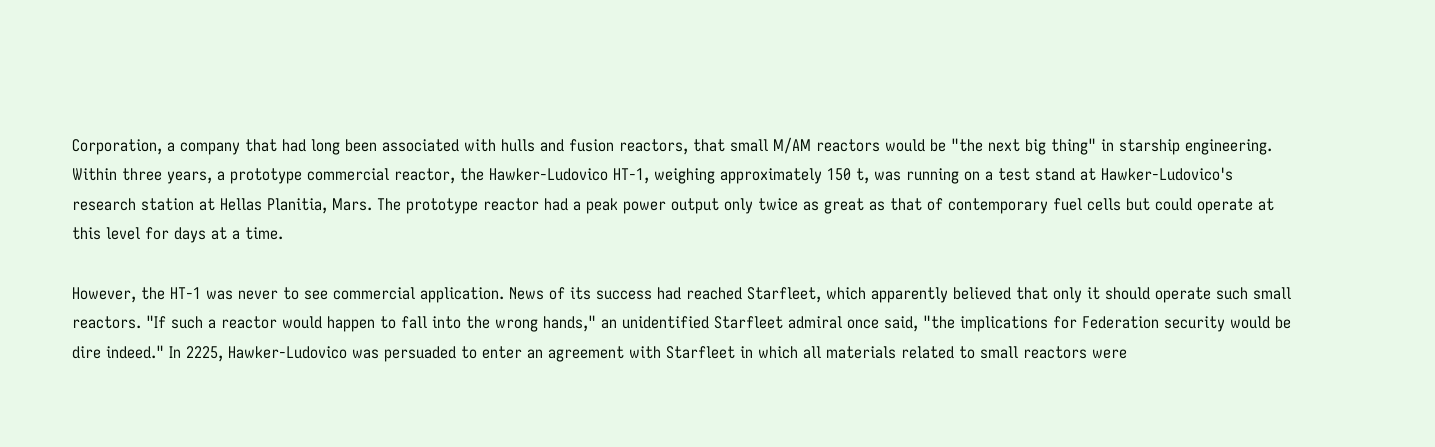Corporation, a company that had long been associated with hulls and fusion reactors, that small M/AM reactors would be "the next big thing" in starship engineering. Within three years, a prototype commercial reactor, the Hawker-Ludovico HT-1, weighing approximately 150 t, was running on a test stand at Hawker-Ludovico's research station at Hellas Planitia, Mars. The prototype reactor had a peak power output only twice as great as that of contemporary fuel cells but could operate at this level for days at a time.

However, the HT-1 was never to see commercial application. News of its success had reached Starfleet, which apparently believed that only it should operate such small reactors. "If such a reactor would happen to fall into the wrong hands," an unidentified Starfleet admiral once said, "the implications for Federation security would be dire indeed." In 2225, Hawker-Ludovico was persuaded to enter an agreement with Starfleet in which all materials related to small reactors were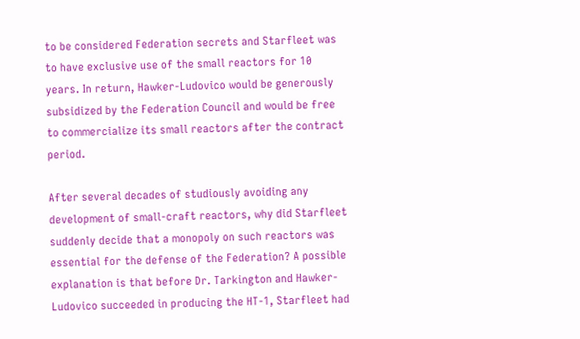to be considered Federation secrets and Starfleet was to have exclusive use of the small reactors for 10 years. In return, Hawker-Ludovico would be generously subsidized by the Federation Council and would be free to commercialize its small reactors after the contract period.

After several decades of studiously avoiding any development of small-craft reactors, why did Starfleet suddenly decide that a monopoly on such reactors was essential for the defense of the Federation? A possible explanation is that before Dr. Tarkington and Hawker-Ludovico succeeded in producing the HT-1, Starfleet had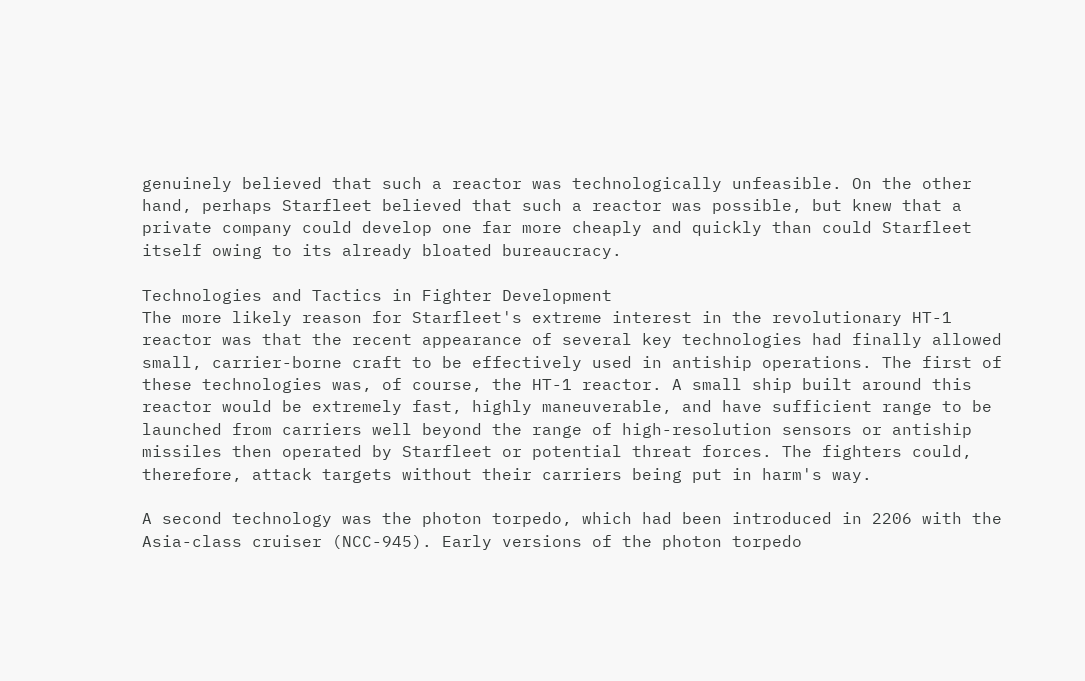genuinely believed that such a reactor was technologically unfeasible. On the other hand, perhaps Starfleet believed that such a reactor was possible, but knew that a private company could develop one far more cheaply and quickly than could Starfleet itself owing to its already bloated bureaucracy.

Technologies and Tactics in Fighter Development
The more likely reason for Starfleet's extreme interest in the revolutionary HT-1 reactor was that the recent appearance of several key technologies had finally allowed small, carrier-borne craft to be effectively used in antiship operations. The first of these technologies was, of course, the HT-1 reactor. A small ship built around this reactor would be extremely fast, highly maneuverable, and have sufficient range to be launched from carriers well beyond the range of high-resolution sensors or antiship missiles then operated by Starfleet or potential threat forces. The fighters could, therefore, attack targets without their carriers being put in harm's way.

A second technology was the photon torpedo, which had been introduced in 2206 with the Asia-class cruiser (NCC-945). Early versions of the photon torpedo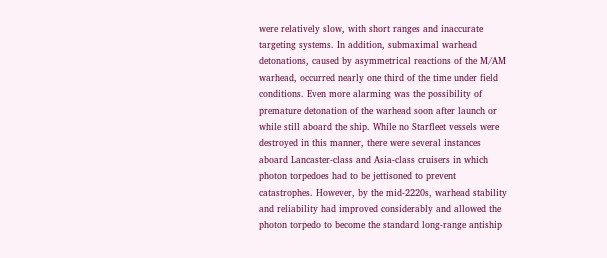were relatively slow, with short ranges and inaccurate targeting systems. In addition, submaximal warhead detonations, caused by asymmetrical reactions of the M/AM warhead, occurred nearly one third of the time under field conditions. Even more alarming was the possibility of premature detonation of the warhead soon after launch or while still aboard the ship. While no Starfleet vessels were destroyed in this manner, there were several instances aboard Lancaster-class and Asia-class cruisers in which photon torpedoes had to be jettisoned to prevent catastrophes. However, by the mid-2220s, warhead stability and reliability had improved considerably and allowed the photon torpedo to become the standard long-range antiship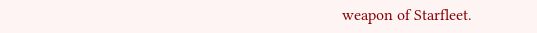weapon of Starfleet.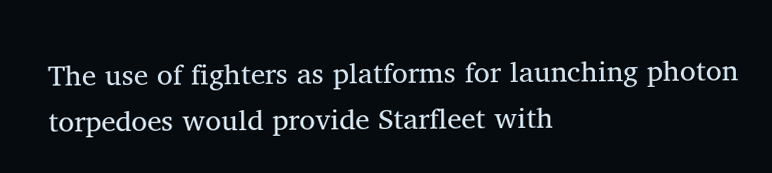The use of fighters as platforms for launching photon torpedoes would provide Starfleet with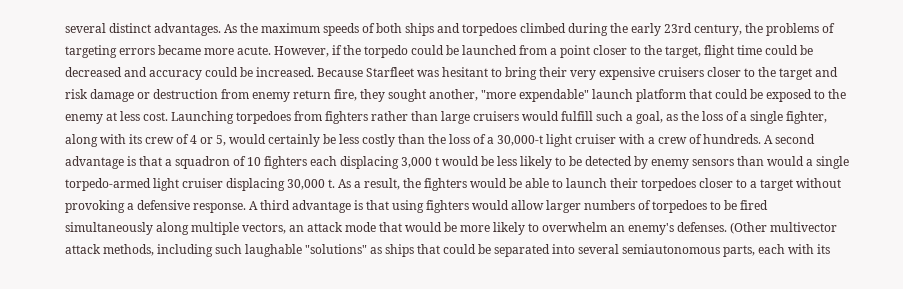several distinct advantages. As the maximum speeds of both ships and torpedoes climbed during the early 23rd century, the problems of targeting errors became more acute. However, if the torpedo could be launched from a point closer to the target, flight time could be decreased and accuracy could be increased. Because Starfleet was hesitant to bring their very expensive cruisers closer to the target and risk damage or destruction from enemy return fire, they sought another, "more expendable" launch platform that could be exposed to the enemy at less cost. Launching torpedoes from fighters rather than large cruisers would fulfill such a goal, as the loss of a single fighter, along with its crew of 4 or 5, would certainly be less costly than the loss of a 30,000-t light cruiser with a crew of hundreds. A second advantage is that a squadron of 10 fighters each displacing 3,000 t would be less likely to be detected by enemy sensors than would a single torpedo-armed light cruiser displacing 30,000 t. As a result, the fighters would be able to launch their torpedoes closer to a target without provoking a defensive response. A third advantage is that using fighters would allow larger numbers of torpedoes to be fired simultaneously along multiple vectors, an attack mode that would be more likely to overwhelm an enemy's defenses. (Other multivector attack methods, including such laughable "solutions" as ships that could be separated into several semiautonomous parts, each with its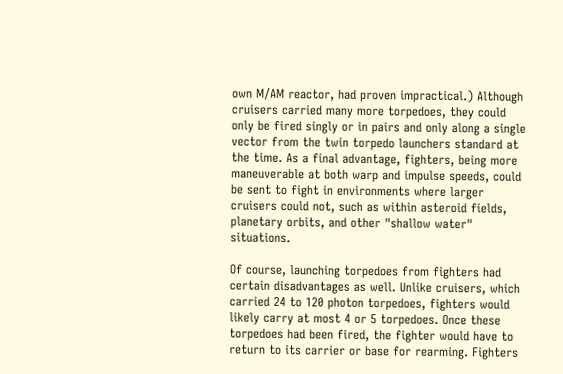own M/AM reactor, had proven impractical.) Although cruisers carried many more torpedoes, they could only be fired singly or in pairs and only along a single vector from the twin torpedo launchers standard at the time. As a final advantage, fighters, being more maneuverable at both warp and impulse speeds, could be sent to fight in environments where larger cruisers could not, such as within asteroid fields, planetary orbits, and other "shallow water" situations.

Of course, launching torpedoes from fighters had certain disadvantages as well. Unlike cruisers, which carried 24 to 120 photon torpedoes, fighters would likely carry at most 4 or 5 torpedoes. Once these torpedoes had been fired, the fighter would have to return to its carrier or base for rearming. Fighters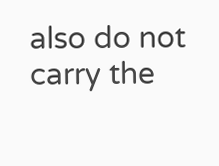also do not carry the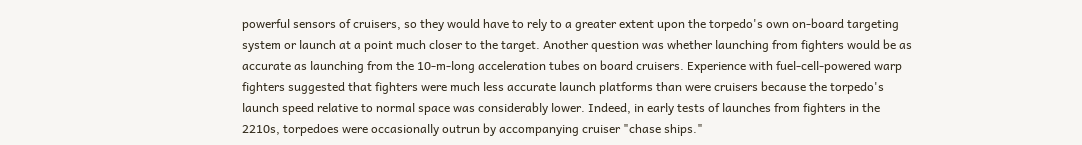powerful sensors of cruisers, so they would have to rely to a greater extent upon the torpedo's own on-board targeting system or launch at a point much closer to the target. Another question was whether launching from fighters would be as accurate as launching from the 10-m-long acceleration tubes on board cruisers. Experience with fuel-cell-powered warp fighters suggested that fighters were much less accurate launch platforms than were cruisers because the torpedo's launch speed relative to normal space was considerably lower. Indeed, in early tests of launches from fighters in the 2210s, torpedoes were occasionally outrun by accompanying cruiser "chase ships."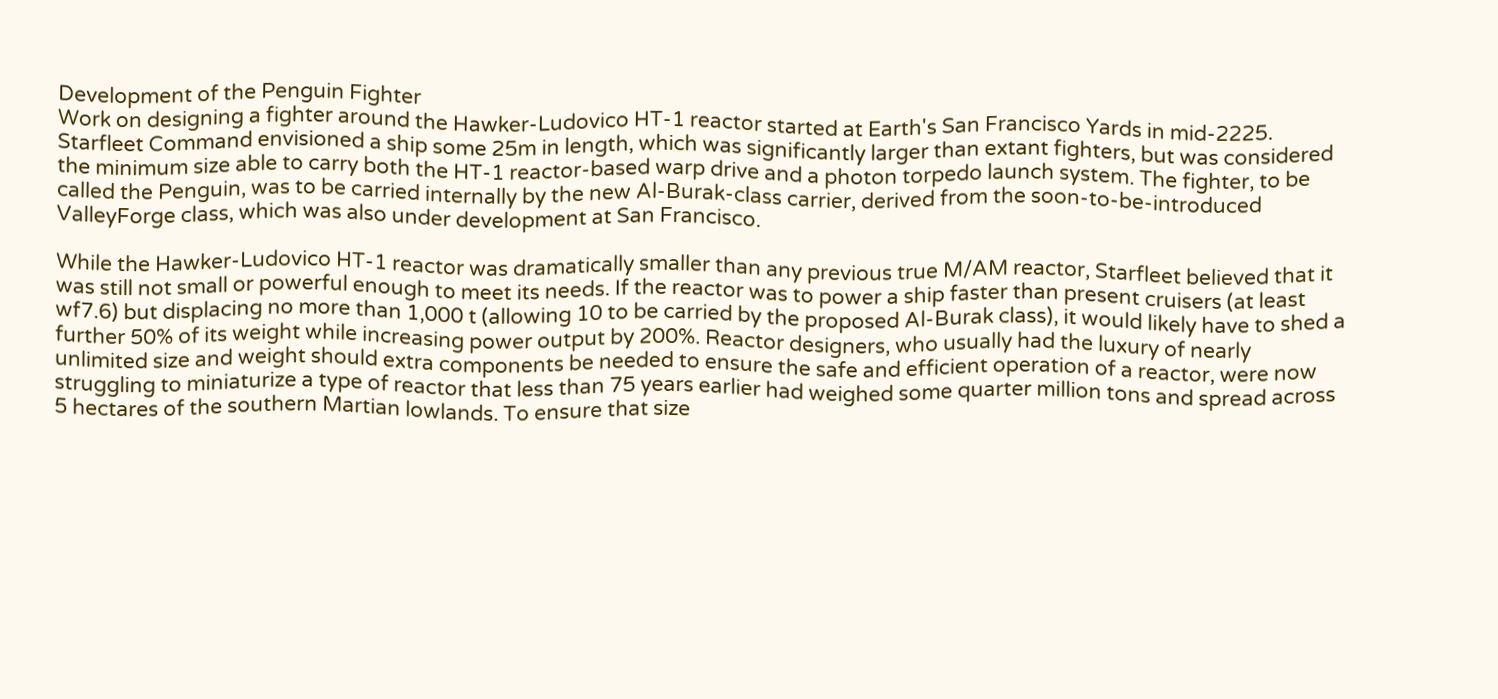Development of the Penguin Fighter
Work on designing a fighter around the Hawker-Ludovico HT-1 reactor started at Earth's San Francisco Yards in mid-2225. Starfleet Command envisioned a ship some 25m in length, which was significantly larger than extant fighters, but was considered the minimum size able to carry both the HT-1 reactor-based warp drive and a photon torpedo launch system. The fighter, to be called the Penguin, was to be carried internally by the new Al-Burak-class carrier, derived from the soon-to-be-introduced ValleyForge class, which was also under development at San Francisco.

While the Hawker-Ludovico HT-1 reactor was dramatically smaller than any previous true M/AM reactor, Starfleet believed that it was still not small or powerful enough to meet its needs. If the reactor was to power a ship faster than present cruisers (at least wf7.6) but displacing no more than 1,000 t (allowing 10 to be carried by the proposed Al-Burak class), it would likely have to shed a further 50% of its weight while increasing power output by 200%. Reactor designers, who usually had the luxury of nearly unlimited size and weight should extra components be needed to ensure the safe and efficient operation of a reactor, were now struggling to miniaturize a type of reactor that less than 75 years earlier had weighed some quarter million tons and spread across 5 hectares of the southern Martian lowlands. To ensure that size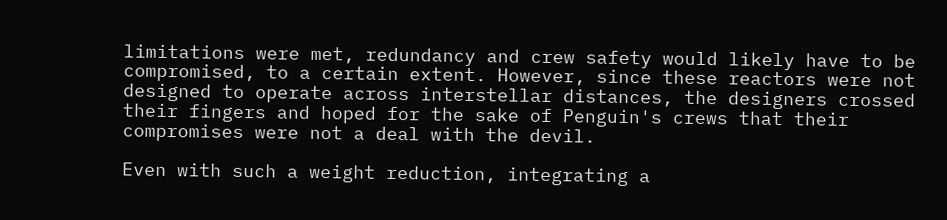limitations were met, redundancy and crew safety would likely have to be compromised, to a certain extent. However, since these reactors were not designed to operate across interstellar distances, the designers crossed their fingers and hoped for the sake of Penguin's crews that their compromises were not a deal with the devil.

Even with such a weight reduction, integrating a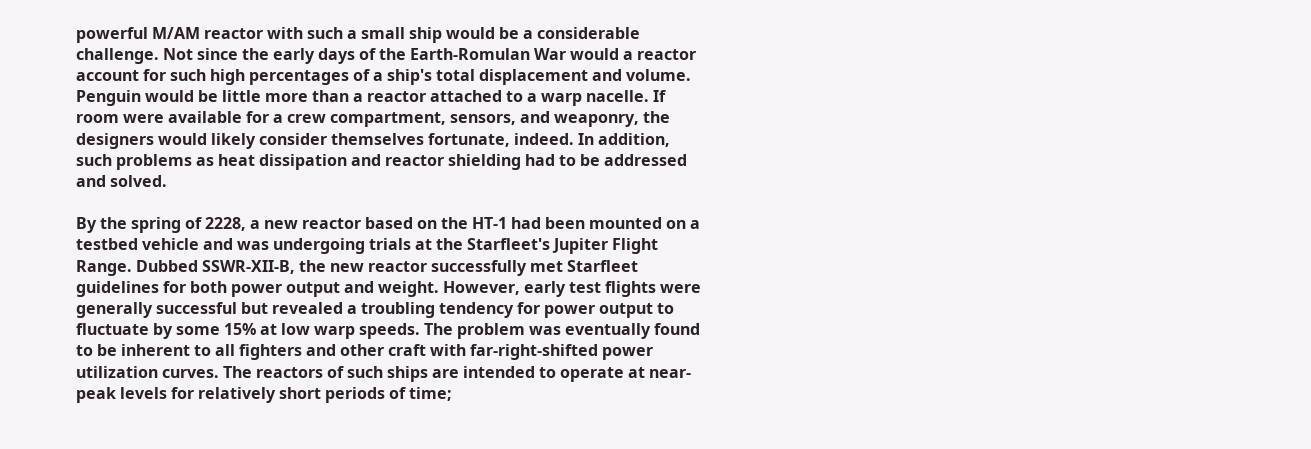powerful M/AM reactor with such a small ship would be a considerable challenge. Not since the early days of the Earth-Romulan War would a reactor account for such high percentages of a ship's total displacement and volume. Penguin would be little more than a reactor attached to a warp nacelle. If room were available for a crew compartment, sensors, and weaponry, the designers would likely consider themselves fortunate, indeed. In addition, such problems as heat dissipation and reactor shielding had to be addressed and solved.

By the spring of 2228, a new reactor based on the HT-1 had been mounted on a testbed vehicle and was undergoing trials at the Starfleet's Jupiter Flight Range. Dubbed SSWR-XII-B, the new reactor successfully met Starfleet guidelines for both power output and weight. However, early test flights were generally successful but revealed a troubling tendency for power output to fluctuate by some 15% at low warp speeds. The problem was eventually found to be inherent to all fighters and other craft with far-right-shifted power utilization curves. The reactors of such ships are intended to operate at near-peak levels for relatively short periods of time;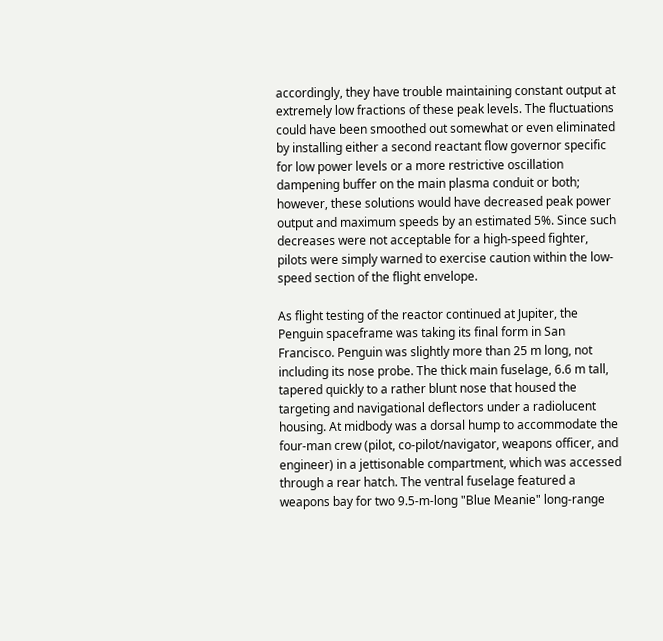accordingly, they have trouble maintaining constant output at extremely low fractions of these peak levels. The fluctuations could have been smoothed out somewhat or even eliminated by installing either a second reactant flow governor specific for low power levels or a more restrictive oscillation dampening buffer on the main plasma conduit or both; however, these solutions would have decreased peak power output and maximum speeds by an estimated 5%. Since such decreases were not acceptable for a high-speed fighter, pilots were simply warned to exercise caution within the low-speed section of the flight envelope.

As flight testing of the reactor continued at Jupiter, the Penguin spaceframe was taking its final form in San Francisco. Penguin was slightly more than 25 m long, not including its nose probe. The thick main fuselage, 6.6 m tall, tapered quickly to a rather blunt nose that housed the targeting and navigational deflectors under a radiolucent housing. At midbody was a dorsal hump to accommodate the four-man crew (pilot, co-pilot/navigator, weapons officer, and engineer) in a jettisonable compartment, which was accessed through a rear hatch. The ventral fuselage featured a weapons bay for two 9.5-m-long "Blue Meanie" long-range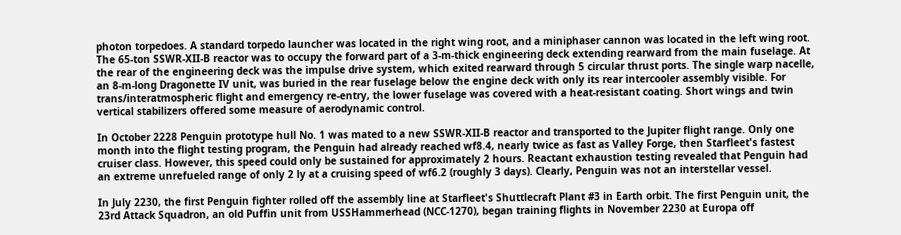photon torpedoes. A standard torpedo launcher was located in the right wing root, and a miniphaser cannon was located in the left wing root. The 65-ton SSWR-XII-B reactor was to occupy the forward part of a 3-m-thick engineering deck extending rearward from the main fuselage. At the rear of the engineering deck was the impulse drive system, which exited rearward through 5 circular thrust ports. The single warp nacelle, an 8-m-long Dragonette IV unit, was buried in the rear fuselage below the engine deck with only its rear intercooler assembly visible. For trans/interatmospheric flight and emergency re-entry, the lower fuselage was covered with a heat-resistant coating. Short wings and twin vertical stabilizers offered some measure of aerodynamic control.

In October 2228 Penguin prototype hull No. 1 was mated to a new SSWR-XII-B reactor and transported to the Jupiter flight range. Only one month into the flight testing program, the Penguin had already reached wf8.4, nearly twice as fast as Valley Forge, then Starfleet's fastest cruiser class. However, this speed could only be sustained for approximately 2 hours. Reactant exhaustion testing revealed that Penguin had an extreme unrefueled range of only 2 ly at a cruising speed of wf6.2 (roughly 3 days). Clearly, Penguin was not an interstellar vessel.

In July 2230, the first Penguin fighter rolled off the assembly line at Starfleet's Shuttlecraft Plant #3 in Earth orbit. The first Penguin unit, the 23rd Attack Squadron, an old Puffin unit from USSHammerhead (NCC-1270), began training flights in November 2230 at Europa off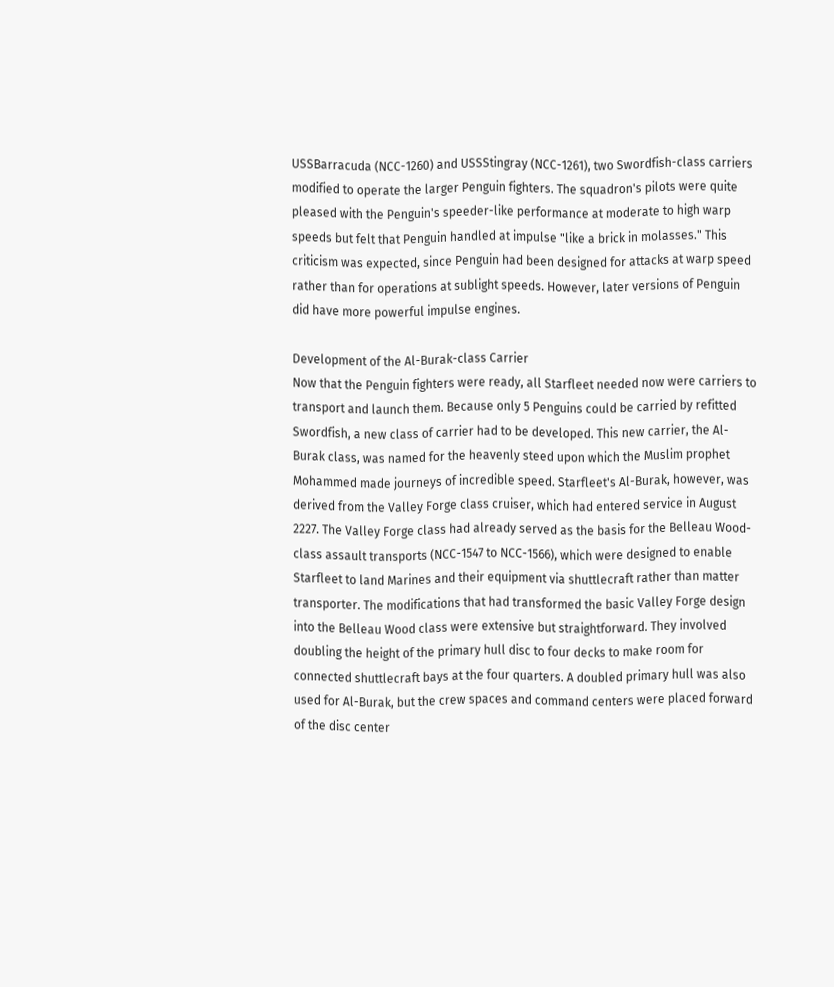USSBarracuda (NCC-1260) and USSStingray (NCC-1261), two Swordfish-class carriers modified to operate the larger Penguin fighters. The squadron's pilots were quite pleased with the Penguin's speeder-like performance at moderate to high warp speeds but felt that Penguin handled at impulse "like a brick in molasses." This criticism was expected, since Penguin had been designed for attacks at warp speed rather than for operations at sublight speeds. However, later versions of Penguin did have more powerful impulse engines.

Development of the Al-Burak-class Carrier
Now that the Penguin fighters were ready, all Starfleet needed now were carriers to transport and launch them. Because only 5 Penguins could be carried by refitted Swordfish, a new class of carrier had to be developed. This new carrier, the Al-Burak class, was named for the heavenly steed upon which the Muslim prophet Mohammed made journeys of incredible speed. Starfleet's Al-Burak, however, was derived from the Valley Forge class cruiser, which had entered service in August 2227. The Valley Forge class had already served as the basis for the Belleau Wood-class assault transports (NCC-1547 to NCC-1566), which were designed to enable Starfleet to land Marines and their equipment via shuttlecraft rather than matter transporter. The modifications that had transformed the basic Valley Forge design into the Belleau Wood class were extensive but straightforward. They involved doubling the height of the primary hull disc to four decks to make room for connected shuttlecraft bays at the four quarters. A doubled primary hull was also used for Al-Burak, but the crew spaces and command centers were placed forward of the disc center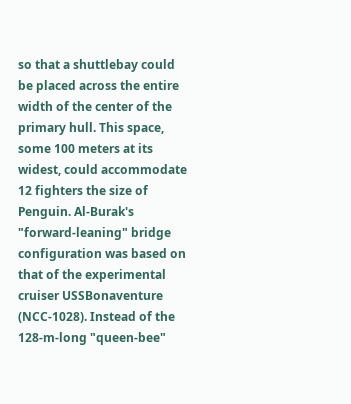so that a shuttlebay could be placed across the entire width of the center of the primary hull. This space, some 100 meters at its widest, could accommodate 12 fighters the size of Penguin. Al-Burak's "forward-leaning" bridge configuration was based on that of the experimental cruiser USSBonaventure (NCC-1028). Instead of the 128-m-long "queen-bee"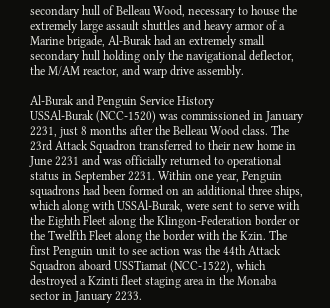secondary hull of Belleau Wood, necessary to house the extremely large assault shuttles and heavy armor of a Marine brigade, Al-Burak had an extremely small secondary hull holding only the navigational deflector, the M/AM reactor, and warp drive assembly.

Al-Burak and Penguin Service History
USSAl-Burak (NCC-1520) was commissioned in January 2231, just 8 months after the Belleau Wood class. The 23rd Attack Squadron transferred to their new home in June 2231 and was officially returned to operational status in September 2231. Within one year, Penguin squadrons had been formed on an additional three ships, which along with USSAl-Burak, were sent to serve with the Eighth Fleet along the Klingon-Federation border or the Twelfth Fleet along the border with the Kzin. The first Penguin unit to see action was the 44th Attack Squadron aboard USSTiamat (NCC-1522), which destroyed a Kzinti fleet staging area in the Monaba sector in January 2233.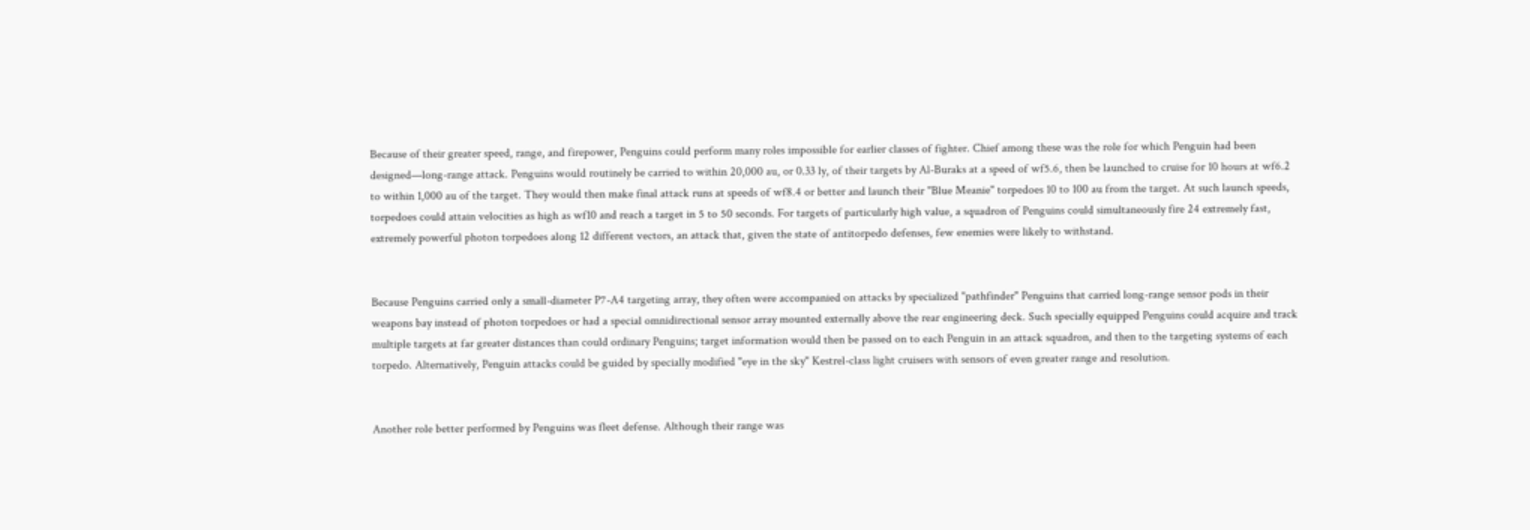Because of their greater speed, range, and firepower, Penguins could perform many roles impossible for earlier classes of fighter. Chief among these was the role for which Penguin had been designed—long-range attack. Penguins would routinely be carried to within 20,000 au, or 0.33 ly, of their targets by Al-Buraks at a speed of wf5.6, then be launched to cruise for 10 hours at wf6.2 to within 1,000 au of the target. They would then make final attack runs at speeds of wf8.4 or better and launch their "Blue Meanie" torpedoes 10 to 100 au from the target. At such launch speeds, torpedoes could attain velocities as high as wf10 and reach a target in 5 to 50 seconds. For targets of particularly high value, a squadron of Penguins could simultaneously fire 24 extremely fast, extremely powerful photon torpedoes along 12 different vectors, an attack that, given the state of antitorpedo defenses, few enemies were likely to withstand.


Because Penguins carried only a small-diameter P7-A4 targeting array, they often were accompanied on attacks by specialized "pathfinder" Penguins that carried long-range sensor pods in their weapons bay instead of photon torpedoes or had a special omnidirectional sensor array mounted externally above the rear engineering deck. Such specially equipped Penguins could acquire and track multiple targets at far greater distances than could ordinary Penguins; target information would then be passed on to each Penguin in an attack squadron, and then to the targeting systems of each torpedo. Alternatively, Penguin attacks could be guided by specially modified "eye in the sky" Kestrel-class light cruisers with sensors of even greater range and resolution.


Another role better performed by Penguins was fleet defense. Although their range was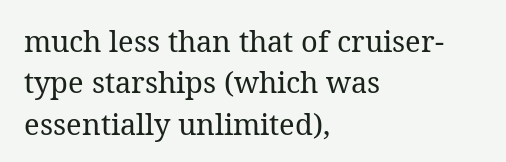much less than that of cruiser-type starships (which was essentially unlimited),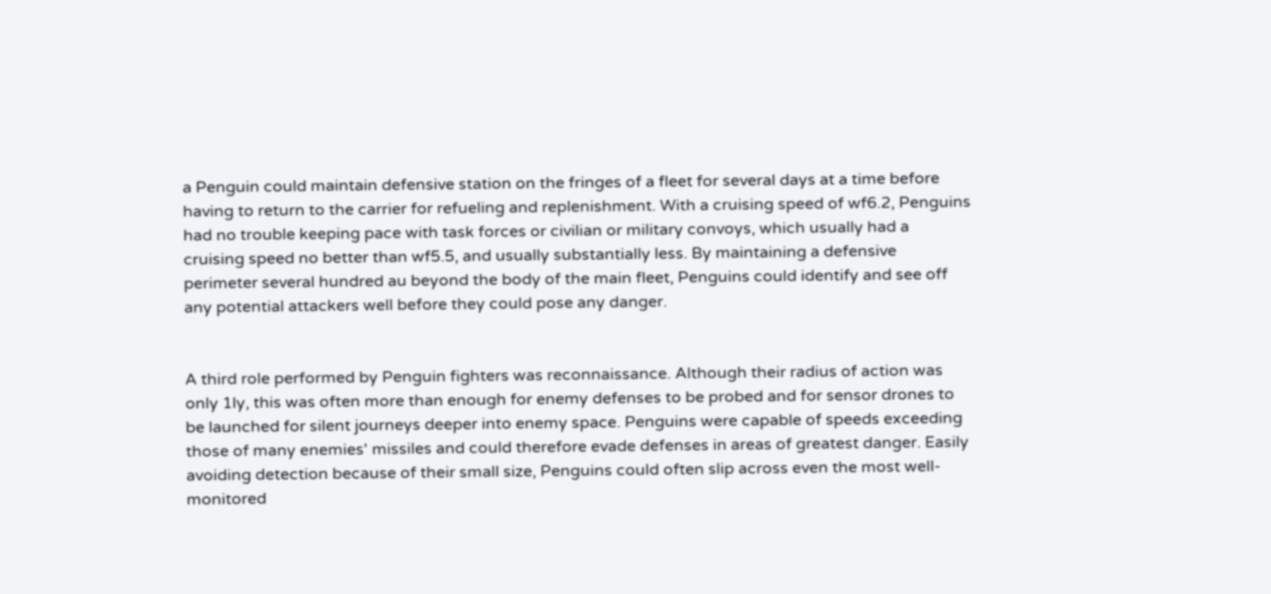a Penguin could maintain defensive station on the fringes of a fleet for several days at a time before having to return to the carrier for refueling and replenishment. With a cruising speed of wf6.2, Penguins had no trouble keeping pace with task forces or civilian or military convoys, which usually had a cruising speed no better than wf5.5, and usually substantially less. By maintaining a defensive perimeter several hundred au beyond the body of the main fleet, Penguins could identify and see off any potential attackers well before they could pose any danger.


A third role performed by Penguin fighters was reconnaissance. Although their radius of action was only 1ly, this was often more than enough for enemy defenses to be probed and for sensor drones to be launched for silent journeys deeper into enemy space. Penguins were capable of speeds exceeding those of many enemies' missiles and could therefore evade defenses in areas of greatest danger. Easily avoiding detection because of their small size, Penguins could often slip across even the most well-monitored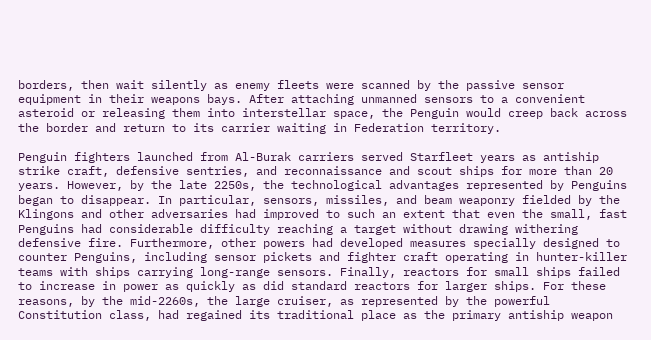borders, then wait silently as enemy fleets were scanned by the passive sensor equipment in their weapons bays. After attaching unmanned sensors to a convenient asteroid or releasing them into interstellar space, the Penguin would creep back across the border and return to its carrier waiting in Federation territory.

Penguin fighters launched from Al-Burak carriers served Starfleet years as antiship strike craft, defensive sentries, and reconnaissance and scout ships for more than 20 years. However, by the late 2250s, the technological advantages represented by Penguins began to disappear. In particular, sensors, missiles, and beam weaponry fielded by the Klingons and other adversaries had improved to such an extent that even the small, fast Penguins had considerable difficulty reaching a target without drawing withering defensive fire. Furthermore, other powers had developed measures specially designed to counter Penguins, including sensor pickets and fighter craft operating in hunter-killer teams with ships carrying long-range sensors. Finally, reactors for small ships failed to increase in power as quickly as did standard reactors for larger ships. For these reasons, by the mid-2260s, the large cruiser, as represented by the powerful Constitution class, had regained its traditional place as the primary antiship weapon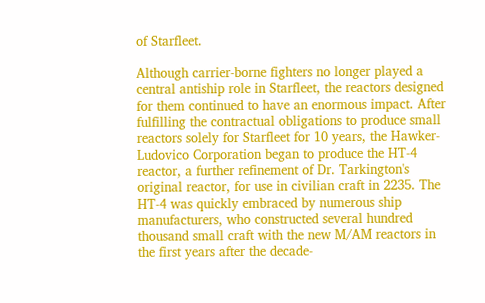of Starfleet.

Although carrier-borne fighters no longer played a central antiship role in Starfleet, the reactors designed for them continued to have an enormous impact. After fulfilling the contractual obligations to produce small reactors solely for Starfleet for 10 years, the Hawker-Ludovico Corporation began to produce the HT-4 reactor, a further refinement of Dr. Tarkington's original reactor, for use in civilian craft in 2235. The HT-4 was quickly embraced by numerous ship manufacturers, who constructed several hundred thousand small craft with the new M/AM reactors in the first years after the decade-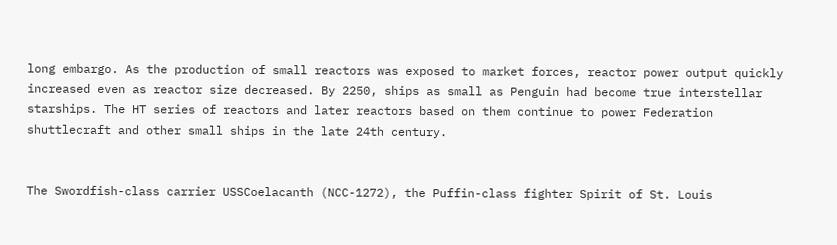long embargo. As the production of small reactors was exposed to market forces, reactor power output quickly increased even as reactor size decreased. By 2250, ships as small as Penguin had become true interstellar starships. The HT series of reactors and later reactors based on them continue to power Federation shuttlecraft and other small ships in the late 24th century.


The Swordfish-class carrier USSCoelacanth (NCC-1272), the Puffin-class fighter Spirit of St. Louis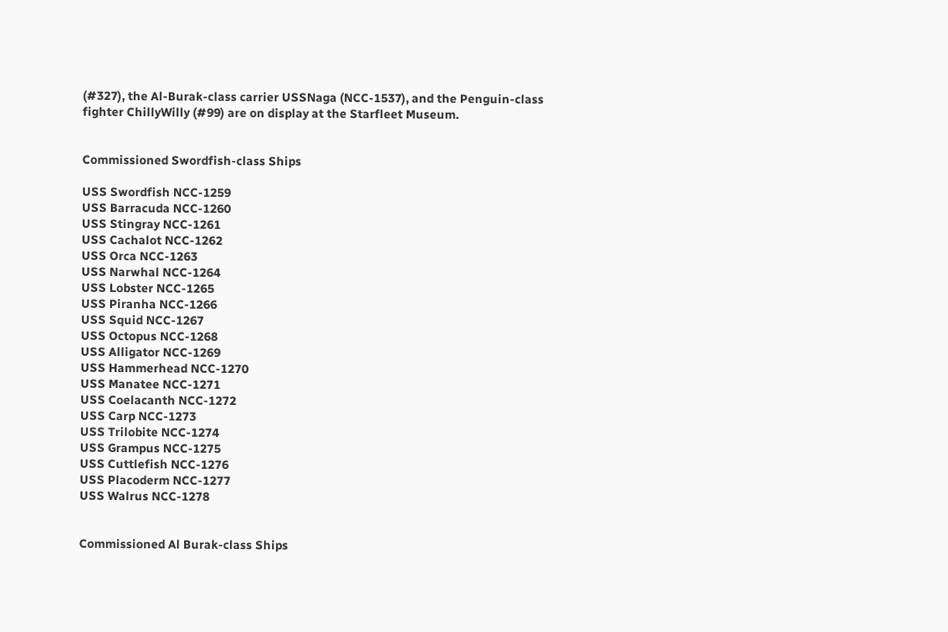(#327), the Al-Burak-class carrier USSNaga (NCC-1537), and the Penguin-class fighter ChillyWilly (#99) are on display at the Starfleet Museum.


Commissioned Swordfish-class Ships

USS Swordfish NCC-1259
USS Barracuda NCC-1260
USS Stingray NCC-1261
USS Cachalot NCC-1262
USS Orca NCC-1263
USS Narwhal NCC-1264
USS Lobster NCC-1265
USS Piranha NCC-1266
USS Squid NCC-1267
USS Octopus NCC-1268
USS Alligator NCC-1269
USS Hammerhead NCC-1270
USS Manatee NCC-1271
USS Coelacanth NCC-1272
USS Carp NCC-1273
USS Trilobite NCC-1274
USS Grampus NCC-1275
USS Cuttlefish NCC-1276
USS Placoderm NCC-1277
USS Walrus NCC-1278


Commissioned Al Burak-class Ships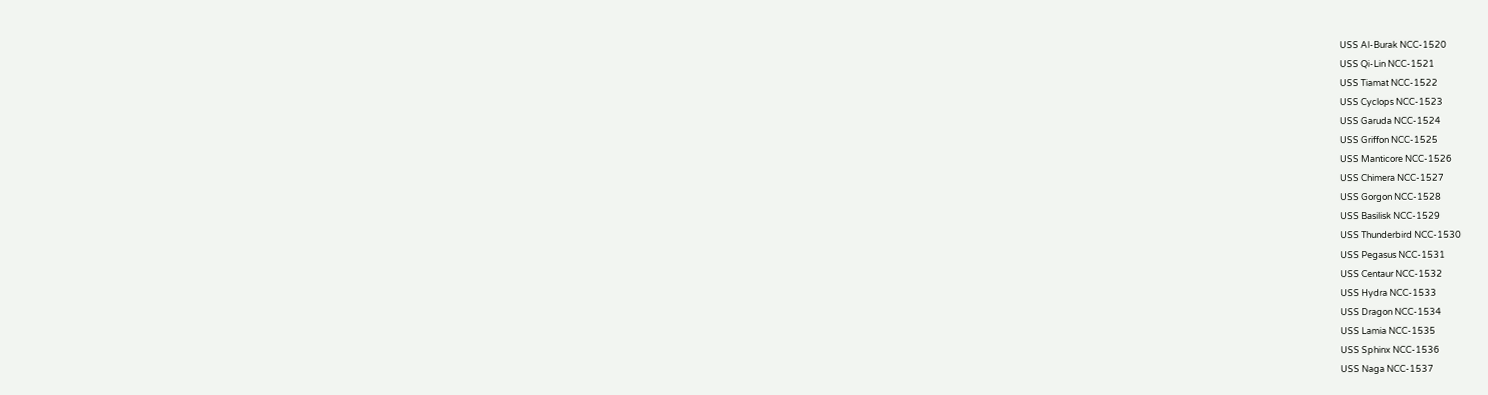USS Al-Burak NCC-1520
USS Qi-Lin NCC-1521
USS Tiamat NCC-1522
USS Cyclops NCC-1523
USS Garuda NCC-1524
USS Griffon NCC-1525
USS Manticore NCC-1526
USS Chimera NCC-1527
USS Gorgon NCC-1528
USS Basilisk NCC-1529
USS Thunderbird NCC-1530
USS Pegasus NCC-1531
USS Centaur NCC-1532
USS Hydra NCC-1533
USS Dragon NCC-1534
USS Lamia NCC-1535
USS Sphinx NCC-1536
USS Naga NCC-1537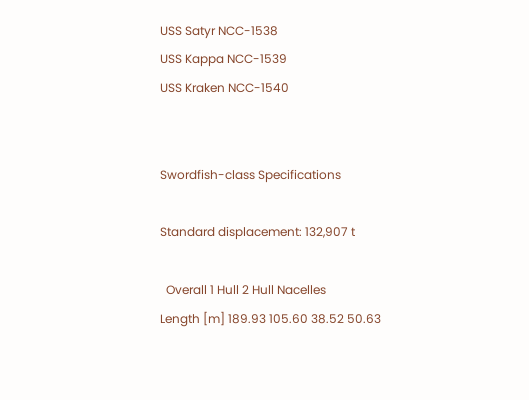USS Satyr NCC-1538
USS Kappa NCC-1539
USS Kraken NCC-1540


Swordfish-class Specifications

Standard displacement: 132,907 t

  Overall 1 Hull 2 Hull Nacelles
Length [m] 189.93 105.60 38.52 50.63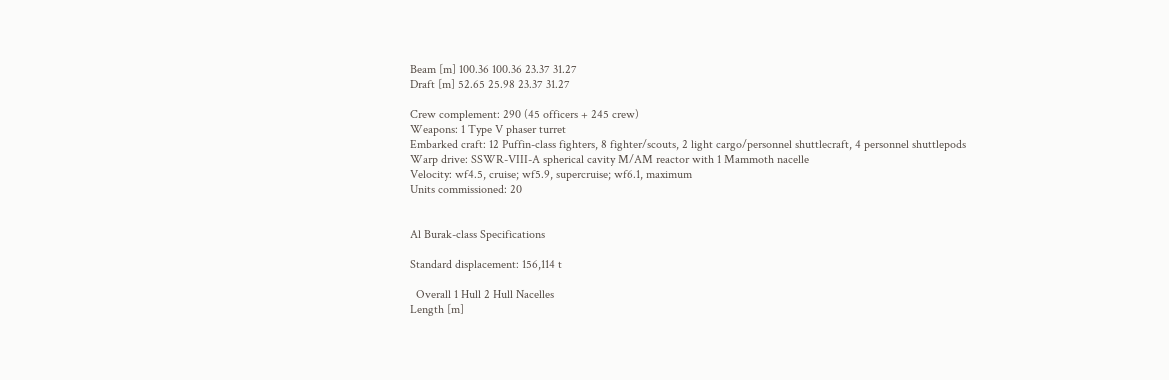Beam [m] 100.36 100.36 23.37 31.27
Draft [m] 52.65 25.98 23.37 31.27

Crew complement: 290 (45 officers + 245 crew)
Weapons: 1 Type V phaser turret
Embarked craft: 12 Puffin-class fighters, 8 fighter/scouts, 2 light cargo/personnel shuttlecraft, 4 personnel shuttlepods
Warp drive: SSWR-VIII-A spherical cavity M/AM reactor with 1 Mammoth nacelle
Velocity: wf4.5, cruise; wf5.9, supercruise; wf6.1, maximum
Units commissioned: 20


Al Burak-class Specifications

Standard displacement: 156,114 t

  Overall 1 Hull 2 Hull Nacelles
Length [m]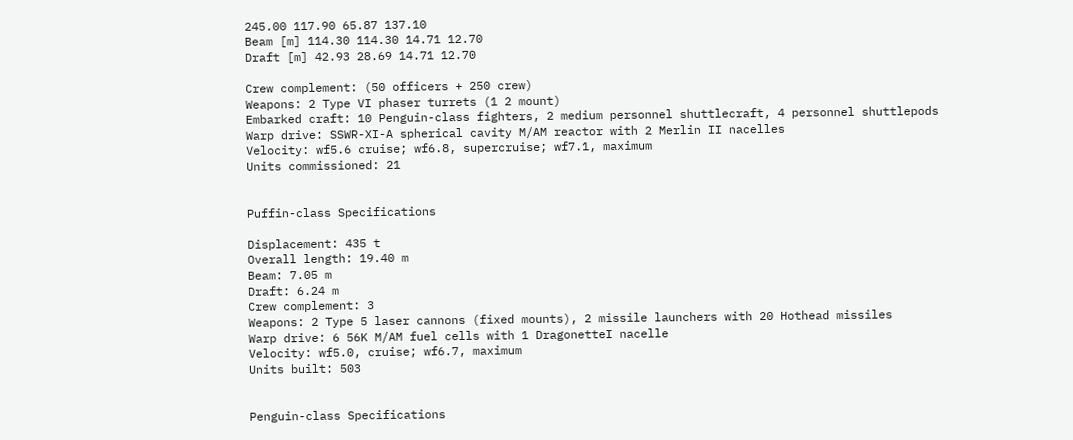245.00 117.90 65.87 137.10
Beam [m] 114.30 114.30 14.71 12.70
Draft [m] 42.93 28.69 14.71 12.70

Crew complement: (50 officers + 250 crew)
Weapons: 2 Type VI phaser turrets (1 2 mount)
Embarked craft: 10 Penguin-class fighters, 2 medium personnel shuttlecraft, 4 personnel shuttlepods
Warp drive: SSWR-XI-A spherical cavity M/AM reactor with 2 Merlin II nacelles
Velocity: wf5.6 cruise; wf6.8, supercruise; wf7.1, maximum
Units commissioned: 21


Puffin-class Specifications

Displacement: 435 t
Overall length: 19.40 m
Beam: 7.05 m
Draft: 6.24 m
Crew complement: 3
Weapons: 2 Type 5 laser cannons (fixed mounts), 2 missile launchers with 20 Hothead missiles
Warp drive: 6 56K M/AM fuel cells with 1 DragonetteI nacelle
Velocity: wf5.0, cruise; wf6.7, maximum
Units built: 503


Penguin-class Specifications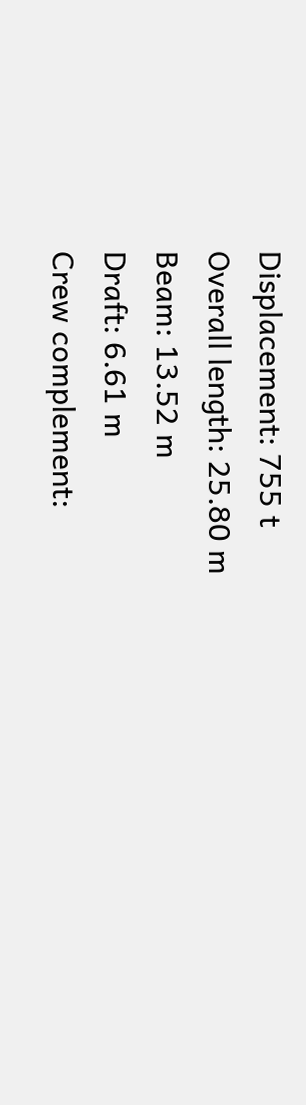Displacement: 755 t
Overall length: 25.80 m
Beam: 13.52 m
Draft: 6.61 m
Crew complement: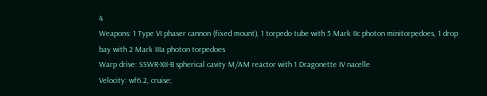4
Weapons: 1 Type VI phaser cannon (fixed mount), 1 torpedo tube with 5 Mark IIc photon minitorpedoes, 1 drop bay with 2 Mark IIIa photon torpedoes
Warp drive: SSWR-XII-B spherical cavity M/AM reactor with 1 Dragonette IV nacelle
Velocity: wf6.2, cruise;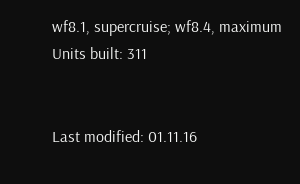wf8.1, supercruise; wf8.4, maximum
Units built: 311


Last modified: 01.11.16